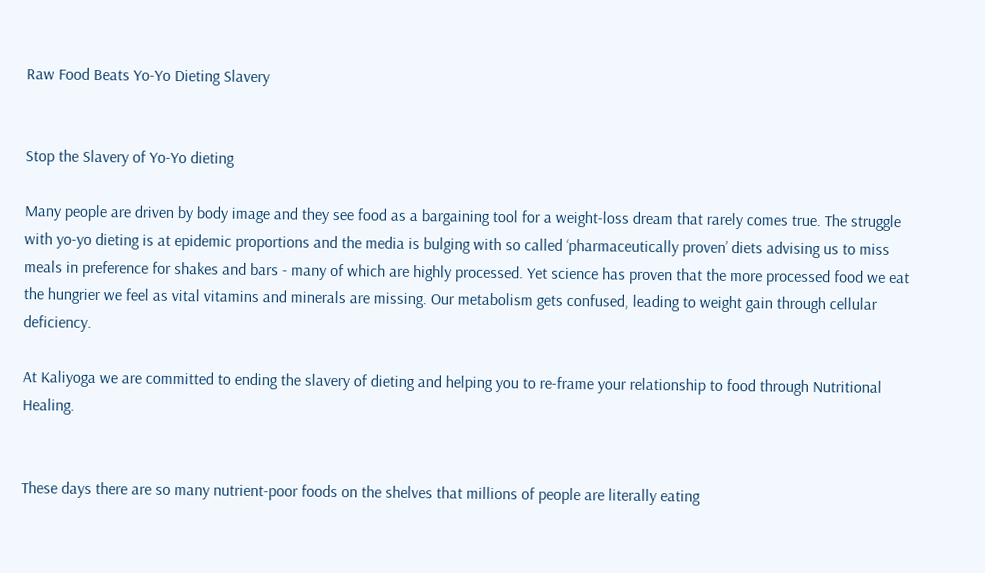Raw Food Beats Yo-Yo Dieting Slavery


Stop the Slavery of Yo-Yo dieting

Many people are driven by body image and they see food as a bargaining tool for a weight-loss dream that rarely comes true. The struggle with yo-yo dieting is at epidemic proportions and the media is bulging with so called ‘pharmaceutically proven’ diets advising us to miss meals in preference for shakes and bars - many of which are highly processed. Yet science has proven that the more processed food we eat the hungrier we feel as vital vitamins and minerals are missing. Our metabolism gets confused, leading to weight gain through cellular deficiency.

At Kaliyoga we are committed to ending the slavery of dieting and helping you to re-frame your relationship to food through Nutritional Healing.


These days there are so many nutrient-poor foods on the shelves that millions of people are literally eating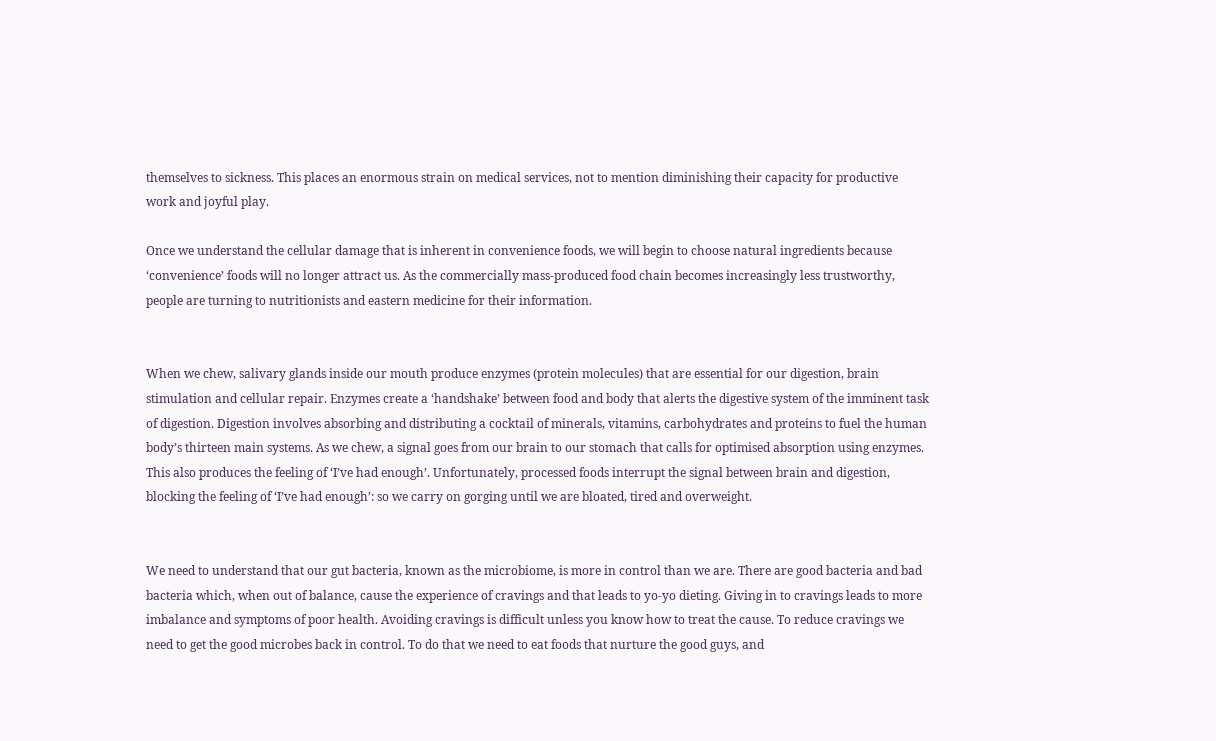themselves to sickness. This places an enormous strain on medical services, not to mention diminishing their capacity for productive work and joyful play.

Once we understand the cellular damage that is inherent in convenience foods, we will begin to choose natural ingredients because  ‘convenience’ foods will no longer attract us. As the commercially mass-produced food chain becomes increasingly less trustworthy, people are turning to nutritionists and eastern medicine for their information.


When we chew, salivary glands inside our mouth produce enzymes (protein molecules) that are essential for our digestion, brain stimulation and cellular repair. Enzymes create a ‘handshake’ between food and body that alerts the digestive system of the imminent task of digestion. Digestion involves absorbing and distributing a cocktail of minerals, vitamins, carbohydrates and proteins to fuel the human body’s thirteen main systems. As we chew, a signal goes from our brain to our stomach that calls for optimised absorption using enzymes. This also produces the feeling of ‘I’ve had enough’. Unfortunately, processed foods interrupt the signal between brain and digestion, blocking the feeling of ‘I’ve had enough’: so we carry on gorging until we are bloated, tired and overweight.


We need to understand that our gut bacteria, known as the microbiome, is more in control than we are. There are good bacteria and bad bacteria which, when out of balance, cause the experience of cravings and that leads to yo-yo dieting. Giving in to cravings leads to more imbalance and symptoms of poor health. Avoiding cravings is difficult unless you know how to treat the cause. To reduce cravings we need to get the good microbes back in control. To do that we need to eat foods that nurture the good guys, and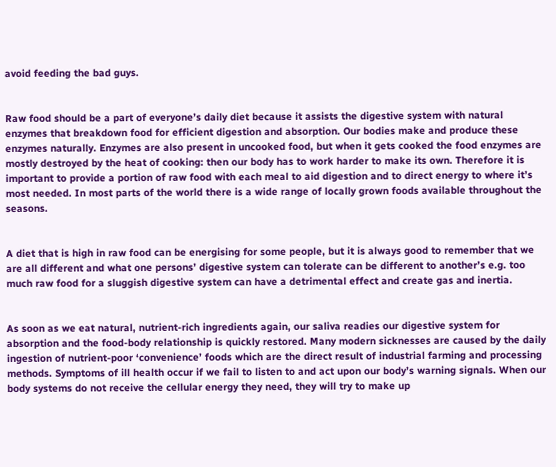avoid feeding the bad guys.


Raw food should be a part of everyone’s daily diet because it assists the digestive system with natural enzymes that breakdown food for efficient digestion and absorption. Our bodies make and produce these enzymes naturally. Enzymes are also present in uncooked food, but when it gets cooked the food enzymes are mostly destroyed by the heat of cooking: then our body has to work harder to make its own. Therefore it is important to provide a portion of raw food with each meal to aid digestion and to direct energy to where it’s most needed. In most parts of the world there is a wide range of locally grown foods available throughout the seasons.


A diet that is high in raw food can be energising for some people, but it is always good to remember that we are all different and what one persons’ digestive system can tolerate can be different to another’s e.g. too much raw food for a sluggish digestive system can have a detrimental effect and create gas and inertia.


As soon as we eat natural, nutrient-rich ingredients again, our saliva readies our digestive system for absorption and the food-body relationship is quickly restored. Many modern sicknesses are caused by the daily ingestion of nutrient-poor ‘convenience’ foods which are the direct result of industrial farming and processing methods. Symptoms of ill health occur if we fail to listen to and act upon our body’s warning signals. When our body systems do not receive the cellular energy they need, they will try to make up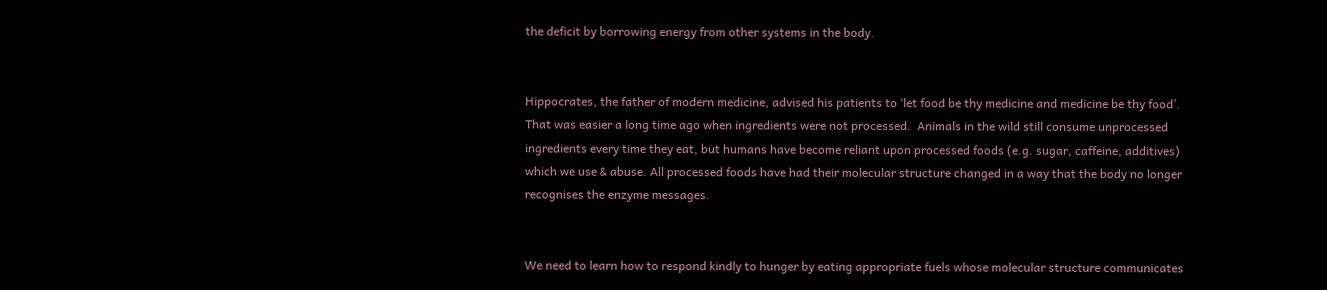the deficit by borrowing energy from other systems in the body.


Hippocrates, the father of modern medicine, advised his patients to ‘let food be thy medicine and medicine be thy food’. That was easier a long time ago when ingredients were not processed.  Animals in the wild still consume unprocessed ingredients every time they eat, but humans have become reliant upon processed foods (e.g. sugar, caffeine, additives) which we use & abuse. All processed foods have had their molecular structure changed in a way that the body no longer recognises the enzyme messages.


We need to learn how to respond kindly to hunger by eating appropriate fuels whose molecular structure communicates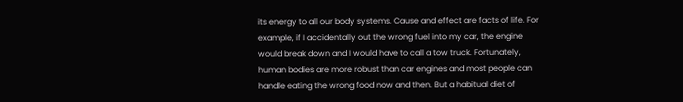its energy to all our body systems. Cause and effect are facts of life. For example, if I accidentally out the wrong fuel into my car, the engine would break down and I would have to call a tow truck. Fortunately, human bodies are more robust than car engines and most people can handle eating the wrong food now and then. But a habitual diet of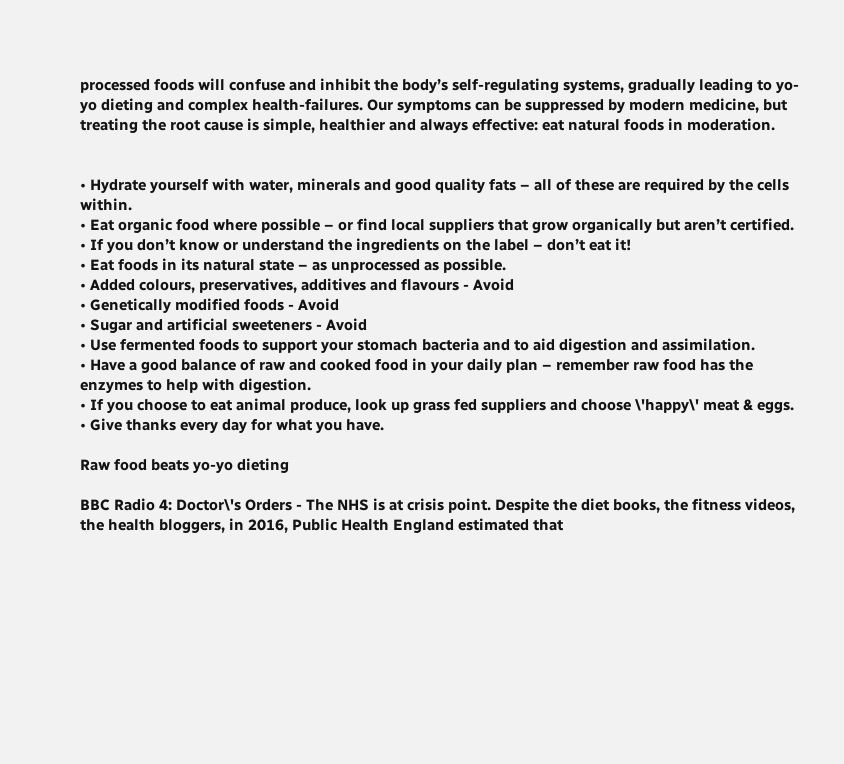processed foods will confuse and inhibit the body’s self-regulating systems, gradually leading to yo-yo dieting and complex health-failures. Our symptoms can be suppressed by modern medicine, but treating the root cause is simple, healthier and always effective: eat natural foods in moderation.


• Hydrate yourself with water, minerals and good quality fats – all of these are required by the cells within.
• Eat organic food where possible – or find local suppliers that grow organically but aren’t certified.
• If you don’t know or understand the ingredients on the label – don’t eat it!
• Eat foods in its natural state – as unprocessed as possible.
• Added colours, preservatives, additives and flavours - Avoid
• Genetically modified foods - Avoid
• Sugar and artificial sweeteners - Avoid
• Use fermented foods to support your stomach bacteria and to aid digestion and assimilation.
• Have a good balance of raw and cooked food in your daily plan – remember raw food has the enzymes to help with digestion.
• If you choose to eat animal produce, look up grass fed suppliers and choose \'happy\' meat & eggs.
• Give thanks every day for what you have.

Raw food beats yo-yo dieting

BBC Radio 4: Doctor\'s Orders - The NHS is at crisis point. Despite the diet books, the fitness videos, the health bloggers, in 2016, Public Health England estimated that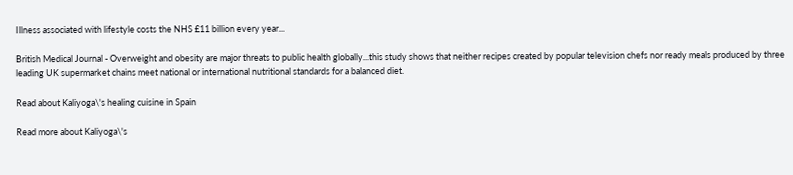Illness associated with lifestyle costs the NHS £11 billion every year...

British Medical Journal - Overweight and obesity are major threats to public health globally...this study shows that neither recipes created by popular television chefs nor ready meals produced by three leading UK supermarket chains meet national or international nutritional standards for a balanced diet.

Read about Kaliyoga\'s healing cuisine in Spain

Read more about Kaliyoga\'s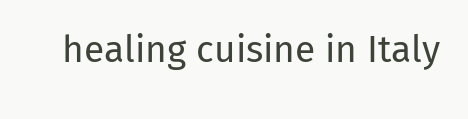healing cuisine in Italy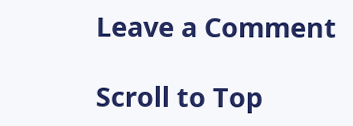Leave a Comment

Scroll to Top